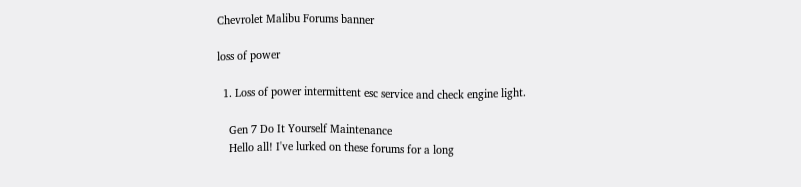Chevrolet Malibu Forums banner

loss of power

  1. Loss of power intermittent esc service and check engine light.

    Gen 7 Do It Yourself Maintenance
    Hello all! I've lurked on these forums for a long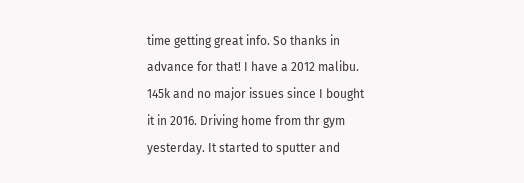time getting great info. So thanks in advance for that! I have a 2012 malibu. 145k and no major issues since I bought it in 2016. Driving home from thr gym yesterday. It started to sputter and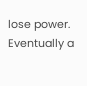lose power. Eventually a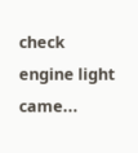check engine light came...